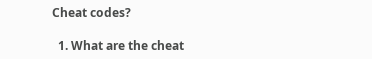Cheat codes?

  1. What are the cheat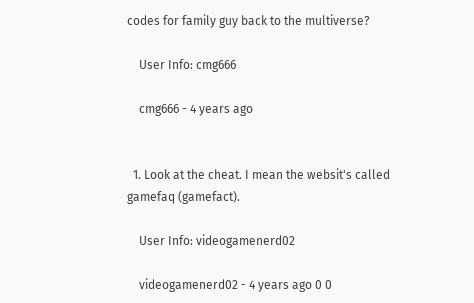codes for family guy back to the multiverse?

    User Info: cmg666

    cmg666 - 4 years ago


  1. Look at the cheat. I mean the websit's called gamefaq (gamefact).

    User Info: videogamenerd02

    videogamenerd02 - 4 years ago 0 0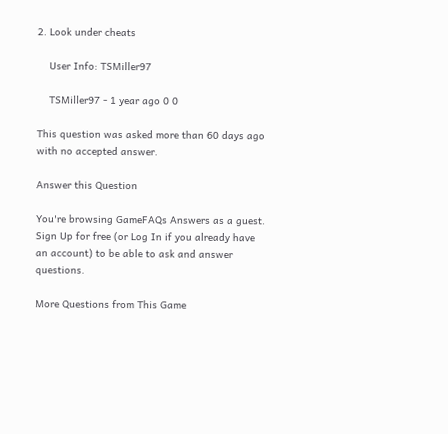2. Look under cheats

    User Info: TSMiller97

    TSMiller97 - 1 year ago 0 0

This question was asked more than 60 days ago with no accepted answer.

Answer this Question

You're browsing GameFAQs Answers as a guest. Sign Up for free (or Log In if you already have an account) to be able to ask and answer questions.

More Questions from This Game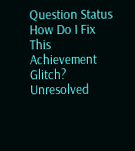Question Status
How Do I Fix This Achievement Glitch? Unresolved